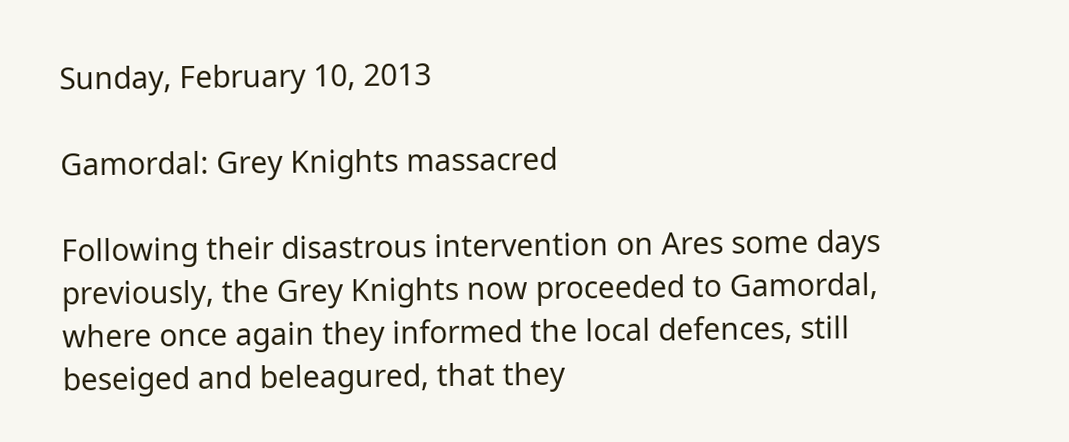Sunday, February 10, 2013

Gamordal: Grey Knights massacred

Following their disastrous intervention on Ares some days previously, the Grey Knights now proceeded to Gamordal, where once again they informed the local defences, still beseiged and beleagured, that they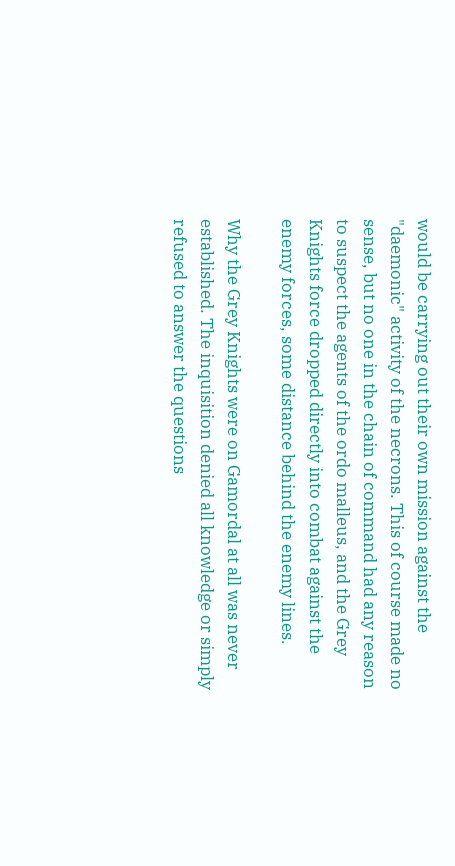would be carrying out their own mission against the "daemonic" activity of the necrons. This of course made no sense, but no one in the chain of command had any reason to suspect the agents of the ordo malleus, and the Grey Knights force dropped directly into combat against the enemy forces, some distance behind the enemy lines.

Why the Grey Knights were on Gamordal at all was never established. The inquisition denied all knowledge or simply refused to answer the questions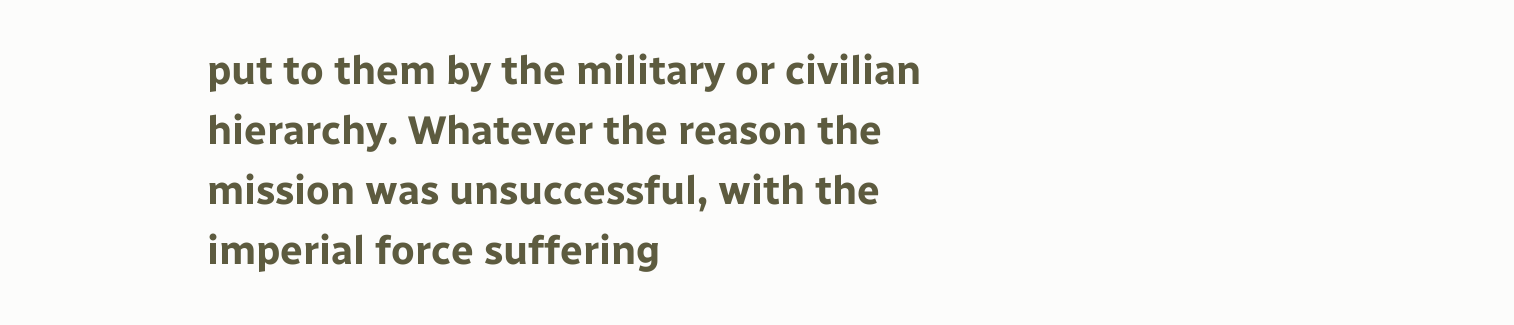put to them by the military or civilian hierarchy. Whatever the reason the mission was unsuccessful, with the imperial force suffering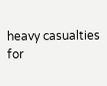heavy casualties for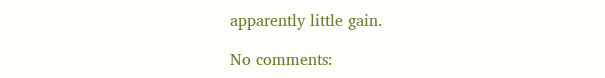apparently little gain.

No comments: